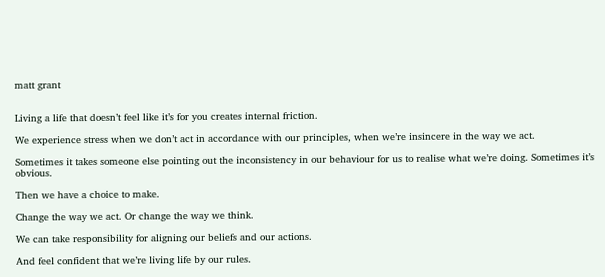matt grant


Living a life that doesn’t feel like it’s for you creates internal friction.

We experience stress when we don’t act in accordance with our principles, when we’re insincere in the way we act.

Sometimes it takes someone else pointing out the inconsistency in our behaviour for us to realise what we’re doing. Sometimes it’s obvious.

Then we have a choice to make.

Change the way we act. Or change the way we think.

We can take responsibility for aligning our beliefs and our actions.

And feel confident that we’re living life by our rules.